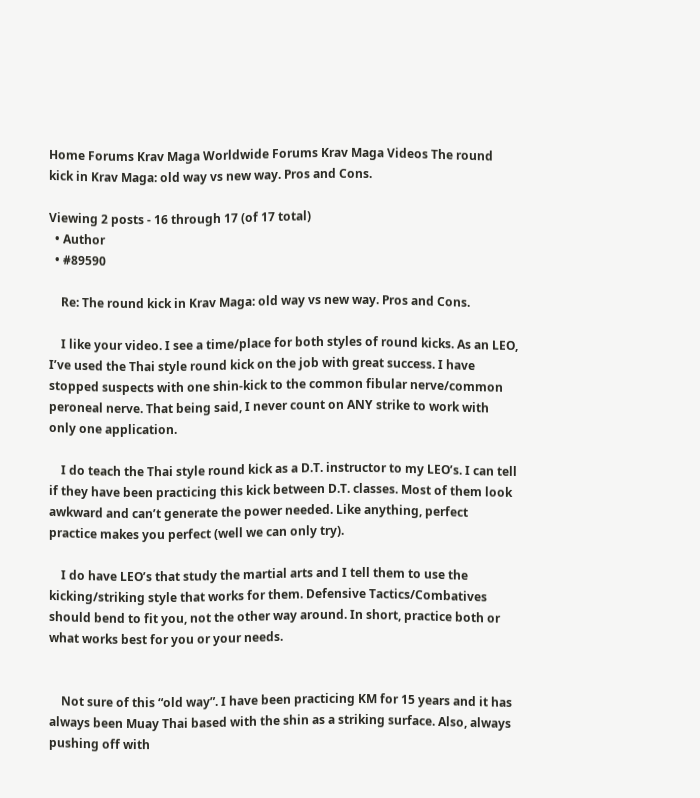Home Forums Krav Maga Worldwide Forums Krav Maga Videos The round kick in Krav Maga: old way vs new way. Pros and Cons.

Viewing 2 posts - 16 through 17 (of 17 total)
  • Author
  • #89590

    Re: The round kick in Krav Maga: old way vs new way. Pros and Cons.

    I like your video. I see a time/place for both styles of round kicks. As an LEO, I’ve used the Thai style round kick on the job with great success. I have stopped suspects with one shin-kick to the common fibular nerve/common peroneal nerve. That being said, I never count on ANY strike to work with only one application.

    I do teach the Thai style round kick as a D.T. instructor to my LEO’s. I can tell if they have been practicing this kick between D.T. classes. Most of them look awkward and can’t generate the power needed. Like anything, perfect practice makes you perfect (well we can only try).

    I do have LEO’s that study the martial arts and I tell them to use the kicking/striking style that works for them. Defensive Tactics/Combatives should bend to fit you, not the other way around. In short, practice both or what works best for you or your needs.


    Not sure of this “old way”. I have been practicing KM for 15 years and it has always been Muay Thai based with the shin as a striking surface. Also, always pushing off with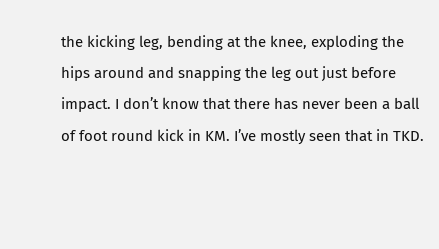the kicking leg, bending at the knee, exploding the hips around and snapping the leg out just before impact. I don’t know that there has never been a ball of foot round kick in KM. I’ve mostly seen that in TKD.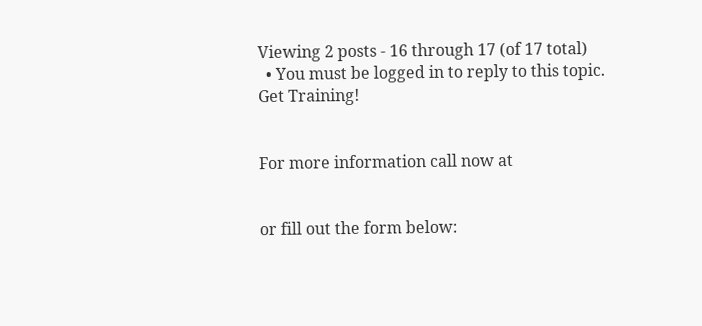Viewing 2 posts - 16 through 17 (of 17 total)
  • You must be logged in to reply to this topic.
Get Training!


For more information call now at


or fill out the form below: